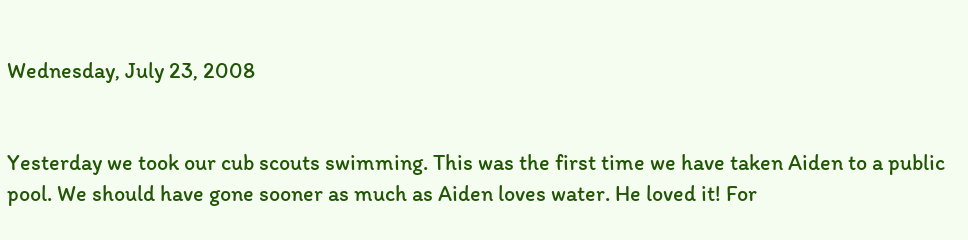Wednesday, July 23, 2008


Yesterday we took our cub scouts swimming. This was the first time we have taken Aiden to a public pool. We should have gone sooner as much as Aiden loves water. He loved it! For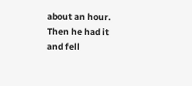about an hour. Then he had it and fell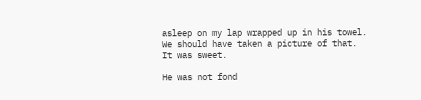asleep on my lap wrapped up in his towel. We should have taken a picture of that. It was sweet.

He was not fond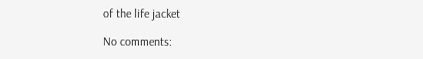of the life jacket

No comments: